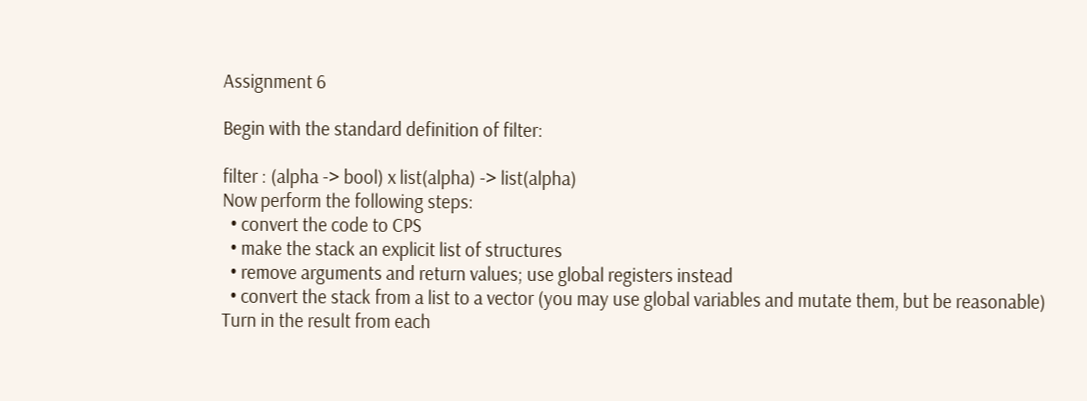Assignment 6

Begin with the standard definition of filter:

filter : (alpha -> bool) x list(alpha) -> list(alpha)
Now perform the following steps:
  • convert the code to CPS
  • make the stack an explicit list of structures
  • remove arguments and return values; use global registers instead
  • convert the stack from a list to a vector (you may use global variables and mutate them, but be reasonable)
Turn in the result from each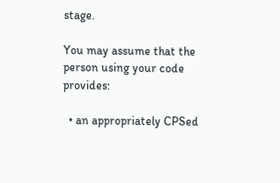stage.

You may assume that the person using your code provides:

  • an appropriately CPSed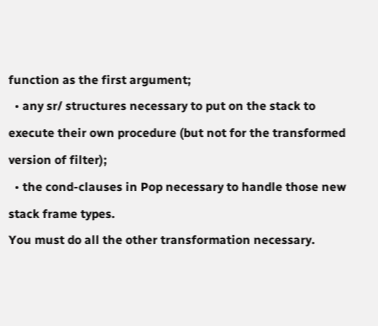function as the first argument;
  • any sr/ structures necessary to put on the stack to execute their own procedure (but not for the transformed version of filter);
  • the cond-clauses in Pop necessary to handle those new stack frame types.
You must do all the other transformation necessary.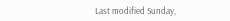Last modified Sunday,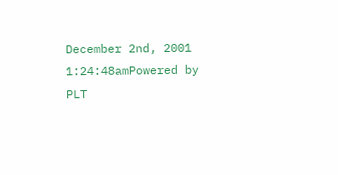December 2nd, 2001 1:24:48amPowered by PLT